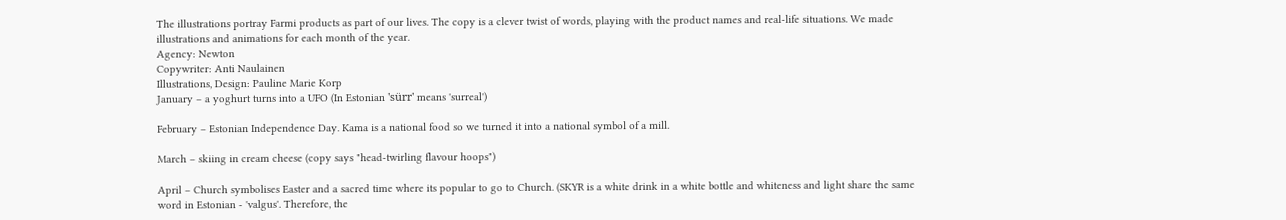The illustrations portray Farmi products as part of our lives. The copy is a clever twist of words, playing with the product names and real-life situations. We made illustrations and animations for each month of the year.
Agency: Newton
Copywriter: Anti Naulainen
Illustrations, Design: Pauline Marie Korp
January – a yoghurt turns into a UFO (In Estonian 'sürr' means 'surreal')

February – Estonian Independence Day. Kama is a national food so we turned it into a national symbol of a mill.

March – skiing in cream cheese (copy says "head-twirling flavour hoops")

April – Church symbolises Easter and a sacred time where its popular to go to Church. (SKYR is a white drink in a white bottle and whiteness and light share the same word in Estonian - 'valgus'. Therefore, the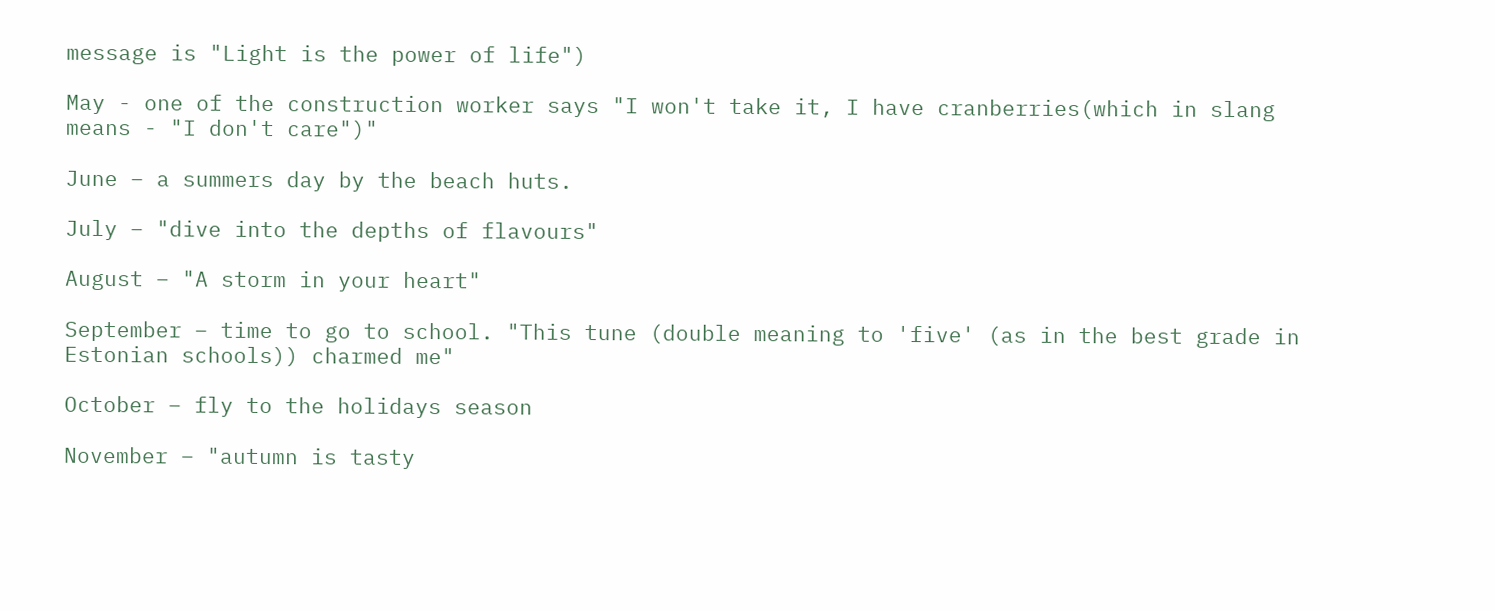message is "Light is the power of life")

May - one of the construction worker says "I won't take it, I have cranberries(which in slang means - "I don't care")"

June – a summers day by the beach huts.

July – "dive into the depths of flavours"

August – "A storm in your heart"

September – time to go to school. "This tune (double meaning to 'five' (as in the best grade in Estonian schools)) charmed me"

October – fly to the holidays season

November – "autumn is tasty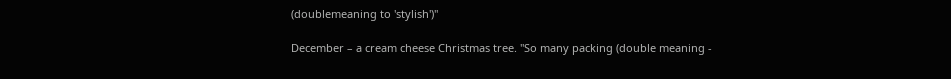(doublemeaning to 'stylish')"

December – a cream cheese Christmas tree. "So many packing (double meaning -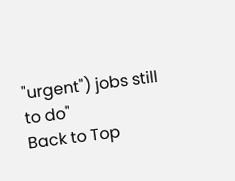"urgent") jobs still to do"
Back to Top